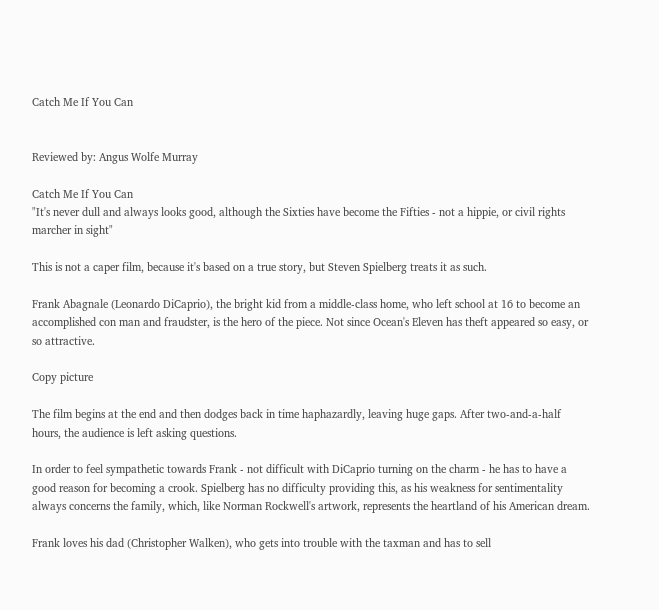Catch Me If You Can


Reviewed by: Angus Wolfe Murray

Catch Me If You Can
"It's never dull and always looks good, although the Sixties have become the Fifties - not a hippie, or civil rights marcher in sight"

This is not a caper film, because it's based on a true story, but Steven Spielberg treats it as such.

Frank Abagnale (Leonardo DiCaprio), the bright kid from a middle-class home, who left school at 16 to become an accomplished con man and fraudster, is the hero of the piece. Not since Ocean's Eleven has theft appeared so easy, or so attractive.

Copy picture

The film begins at the end and then dodges back in time haphazardly, leaving huge gaps. After two-and-a-half hours, the audience is left asking questions.

In order to feel sympathetic towards Frank - not difficult with DiCaprio turning on the charm - he has to have a good reason for becoming a crook. Spielberg has no difficulty providing this, as his weakness for sentimentality always concerns the family, which, like Norman Rockwell's artwork, represents the heartland of his American dream.

Frank loves his dad (Christopher Walken), who gets into trouble with the taxman and has to sell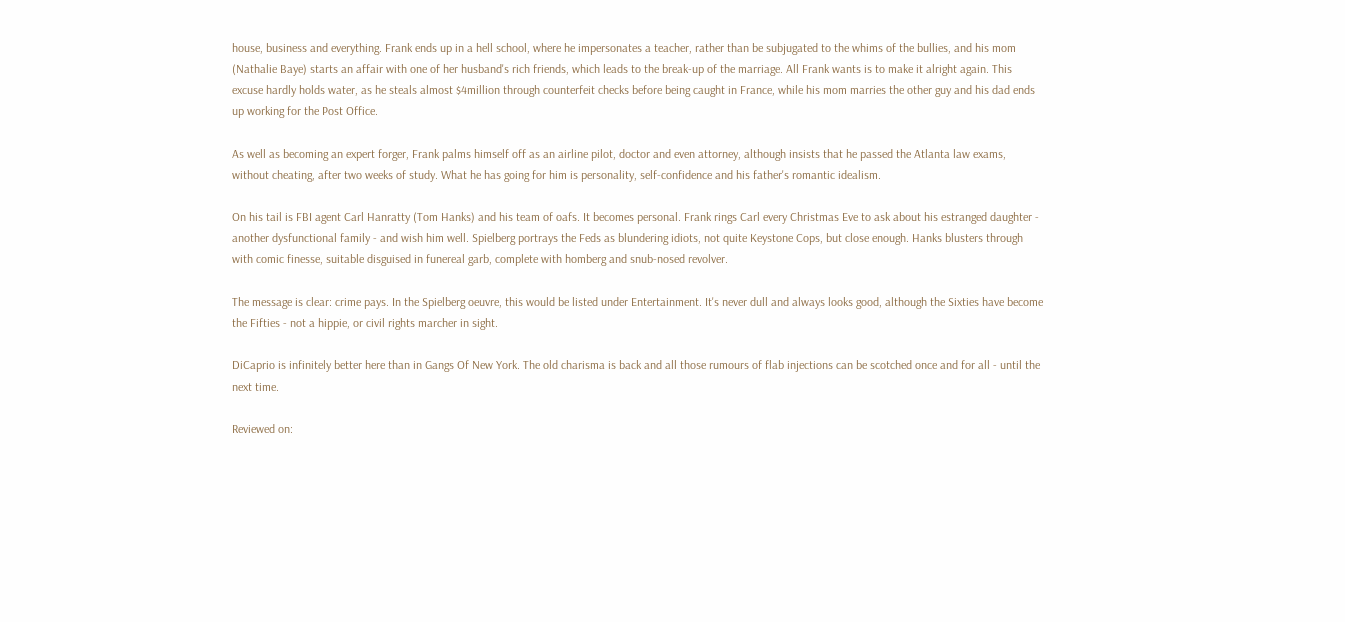house, business and everything. Frank ends up in a hell school, where he impersonates a teacher, rather than be subjugated to the whims of the bullies, and his mom (Nathalie Baye) starts an affair with one of her husband's rich friends, which leads to the break-up of the marriage. All Frank wants is to make it alright again. This excuse hardly holds water, as he steals almost $4million through counterfeit checks before being caught in France, while his mom marries the other guy and his dad ends up working for the Post Office.

As well as becoming an expert forger, Frank palms himself off as an airline pilot, doctor and even attorney, although insists that he passed the Atlanta law exams, without cheating, after two weeks of study. What he has going for him is personality, self-confidence and his father's romantic idealism.

On his tail is FBI agent Carl Hanratty (Tom Hanks) and his team of oafs. It becomes personal. Frank rings Carl every Christmas Eve to ask about his estranged daughter - another dysfunctional family - and wish him well. Spielberg portrays the Feds as blundering idiots, not quite Keystone Cops, but close enough. Hanks blusters through with comic finesse, suitable disguised in funereal garb, complete with homberg and snub-nosed revolver.

The message is clear: crime pays. In the Spielberg oeuvre, this would be listed under Entertainment. It's never dull and always looks good, although the Sixties have become the Fifties - not a hippie, or civil rights marcher in sight.

DiCaprio is infinitely better here than in Gangs Of New York. The old charisma is back and all those rumours of flab injections can be scotched once and for all - until the next time.

Reviewed on: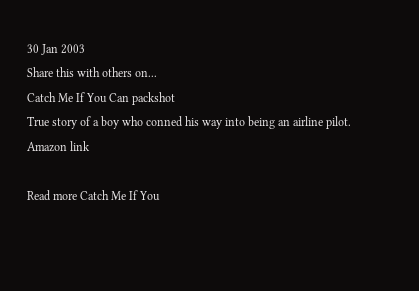30 Jan 2003
Share this with others on...
Catch Me If You Can packshot
True story of a boy who conned his way into being an airline pilot.
Amazon link

Read more Catch Me If You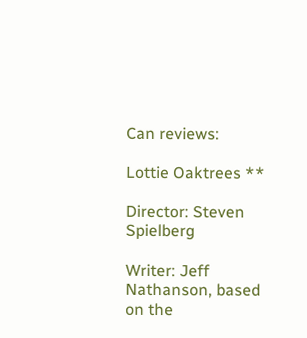Can reviews:

Lottie Oaktrees **

Director: Steven Spielberg

Writer: Jeff Nathanson, based on the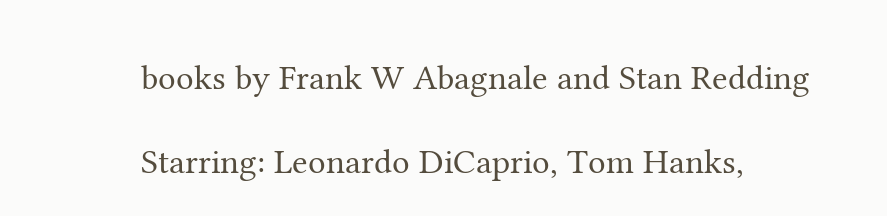books by Frank W Abagnale and Stan Redding

Starring: Leonardo DiCaprio, Tom Hanks,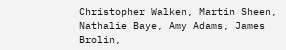Christopher Walken, Martin Sheen, Nathalie Baye, Amy Adams, James Brolin,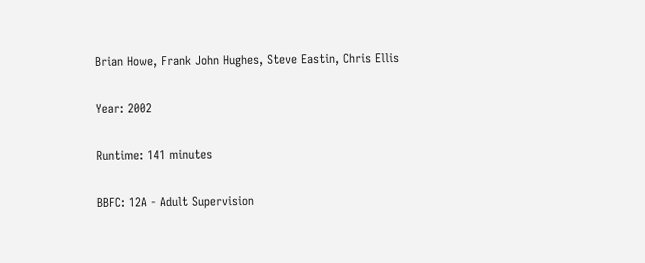Brian Howe, Frank John Hughes, Steve Eastin, Chris Ellis

Year: 2002

Runtime: 141 minutes

BBFC: 12A - Adult Supervision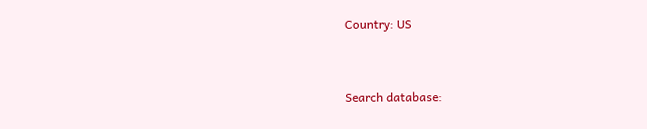Country: US


Search database: